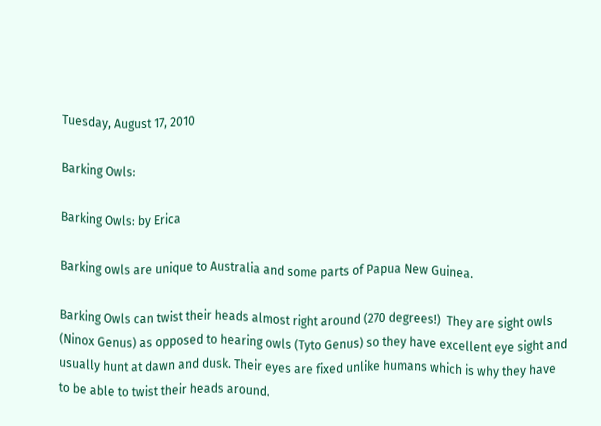Tuesday, August 17, 2010

Barking Owls:

Barking Owls: by Erica

Barking owls are unique to Australia and some parts of Papua New Guinea.

Barking Owls can twist their heads almost right around (270 degrees!)  They are sight owls (Ninox Genus) as opposed to hearing owls (Tyto Genus) so they have excellent eye sight and usually hunt at dawn and dusk. Their eyes are fixed unlike humans which is why they have to be able to twist their heads around.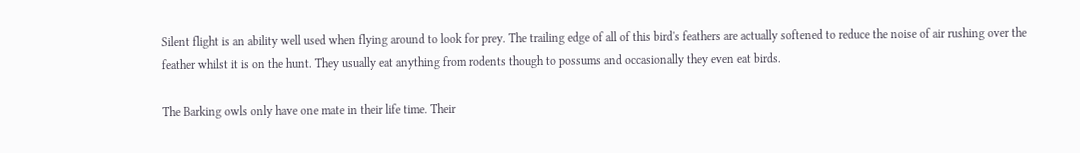Silent flight is an ability well used when flying around to look for prey. The trailing edge of all of this bird's feathers are actually softened to reduce the noise of air rushing over the feather whilst it is on the hunt. They usually eat anything from rodents though to possums and occasionally they even eat birds.

The Barking owls only have one mate in their life time. Their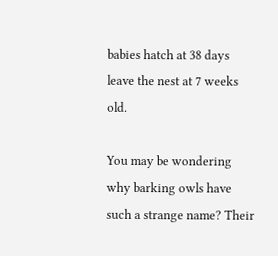babies hatch at 38 days leave the nest at 7 weeks old.

You may be wondering why barking owls have such a strange name? Their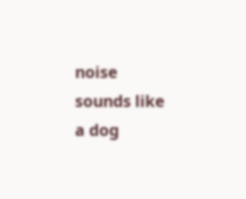noise sounds like a dog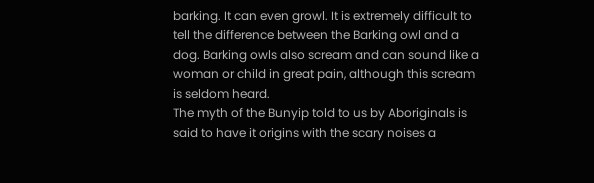barking. It can even growl. It is extremely difficult to tell the difference between the Barking owl and a dog. Barking owls also scream and can sound like a woman or child in great pain, although this scream is seldom heard.
The myth of the Bunyip told to us by Aboriginals is said to have it origins with the scary noises a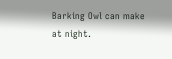Barking Owl can make at night.